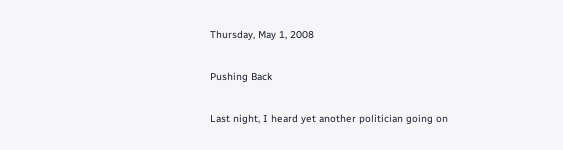Thursday, May 1, 2008

Pushing Back

Last night, I heard yet another politician going on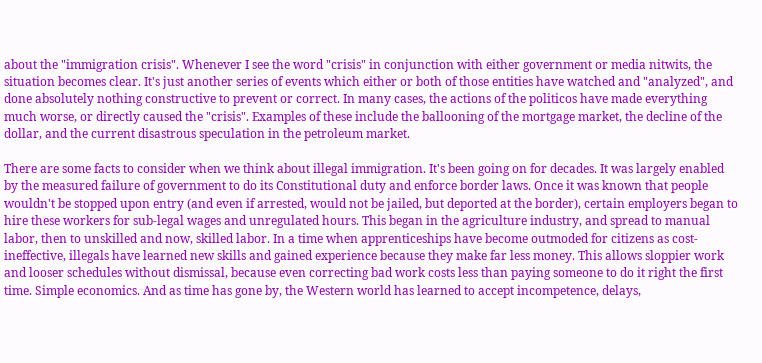about the "immigration crisis". Whenever I see the word "crisis" in conjunction with either government or media nitwits, the situation becomes clear. It's just another series of events which either or both of those entities have watched and "analyzed", and done absolutely nothing constructive to prevent or correct. In many cases, the actions of the politicos have made everything much worse, or directly caused the "crisis". Examples of these include the ballooning of the mortgage market, the decline of the dollar, and the current disastrous speculation in the petroleum market.

There are some facts to consider when we think about illegal immigration. It's been going on for decades. It was largely enabled by the measured failure of government to do its Constitutional duty and enforce border laws. Once it was known that people wouldn't be stopped upon entry (and even if arrested, would not be jailed, but deported at the border), certain employers began to hire these workers for sub-legal wages and unregulated hours. This began in the agriculture industry, and spread to manual labor, then to unskilled and now, skilled labor. In a time when apprenticeships have become outmoded for citizens as cost-ineffective, illegals have learned new skills and gained experience because they make far less money. This allows sloppier work and looser schedules without dismissal, because even correcting bad work costs less than paying someone to do it right the first time. Simple economics. And as time has gone by, the Western world has learned to accept incompetence, delays,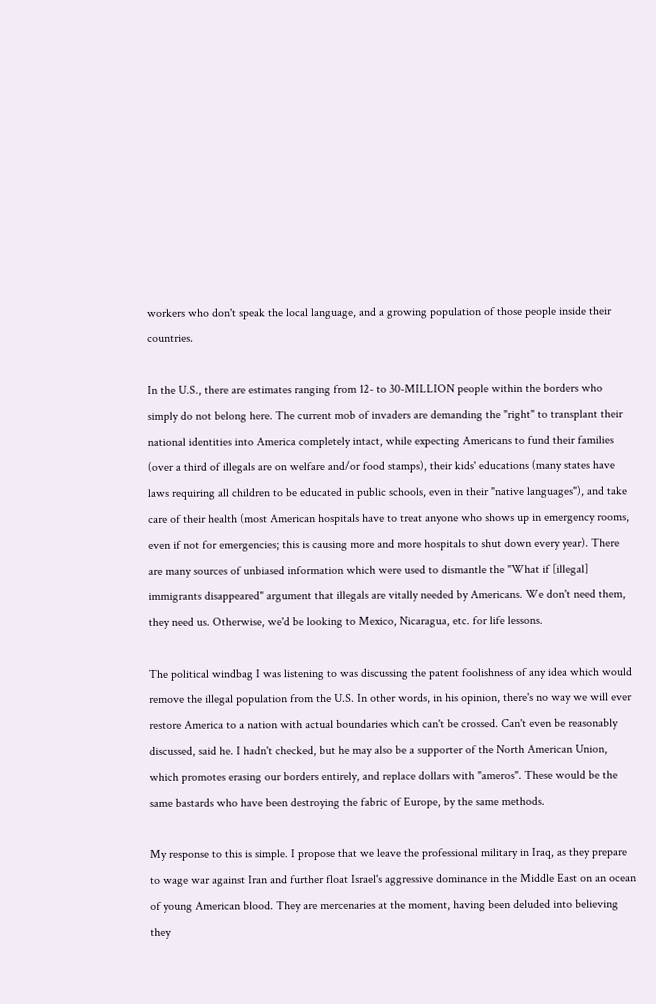workers who don't speak the local language, and a growing population of those people inside their countries.

In the U.S., there are estimates ranging from 12- to 30-MILLION people within the borders who simply do not belong here. The current mob of invaders are demanding the "right" to transplant their national identities into America completely intact, while expecting Americans to fund their families (over a third of illegals are on welfare and/or food stamps), their kids' educations (many states have laws requiring all children to be educated in public schools, even in their "native languages"), and take care of their health (most American hospitals have to treat anyone who shows up in emergency rooms, even if not for emergencies; this is causing more and more hospitals to shut down every year). There are many sources of unbiased information which were used to dismantle the "What if [illegal] immigrants disappeared" argument that illegals are vitally needed by Americans. We don't need them, they need us. Otherwise, we'd be looking to Mexico, Nicaragua, etc. for life lessons.

The political windbag I was listening to was discussing the patent foolishness of any idea which would remove the illegal population from the U.S. In other words, in his opinion, there's no way we will ever restore America to a nation with actual boundaries which can't be crossed. Can't even be reasonably discussed, said he. I hadn't checked, but he may also be a supporter of the North American Union, which promotes erasing our borders entirely, and replace dollars with "ameros". These would be the same bastards who have been destroying the fabric of Europe, by the same methods.

My response to this is simple. I propose that we leave the professional military in Iraq, as they prepare to wage war against Iran and further float Israel's aggressive dominance in the Middle East on an ocean of young American blood. They are mercenaries at the moment, having been deluded into believing they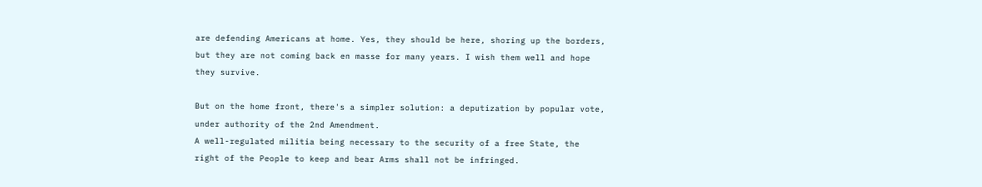are defending Americans at home. Yes, they should be here, shoring up the borders, but they are not coming back en masse for many years. I wish them well and hope they survive.

But on the home front, there's a simpler solution: a deputization by popular vote, under authority of the 2nd Amendment.
A well-regulated militia being necessary to the security of a free State, the right of the People to keep and bear Arms shall not be infringed.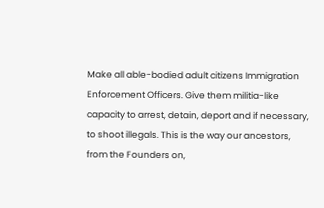Make all able-bodied adult citizens Immigration Enforcement Officers. Give them militia-like capacity to arrest, detain, deport and if necessary, to shoot illegals. This is the way our ancestors, from the Founders on,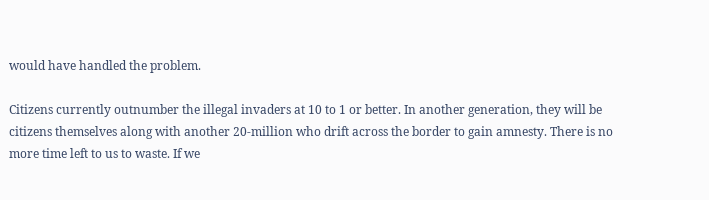would have handled the problem.

Citizens currently outnumber the illegal invaders at 10 to 1 or better. In another generation, they will be citizens themselves along with another 20-million who drift across the border to gain amnesty. There is no more time left to us to waste. If we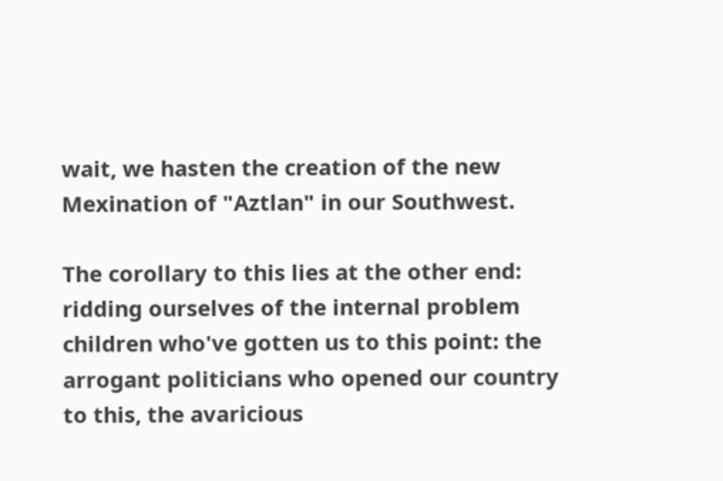wait, we hasten the creation of the new Mexination of "Aztlan" in our Southwest.

The corollary to this lies at the other end: ridding ourselves of the internal problem children who've gotten us to this point: the arrogant politicians who opened our country to this, the avaricious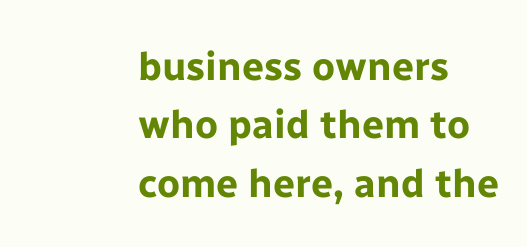business owners who paid them to come here, and the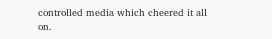controlled media which cheered it all on.